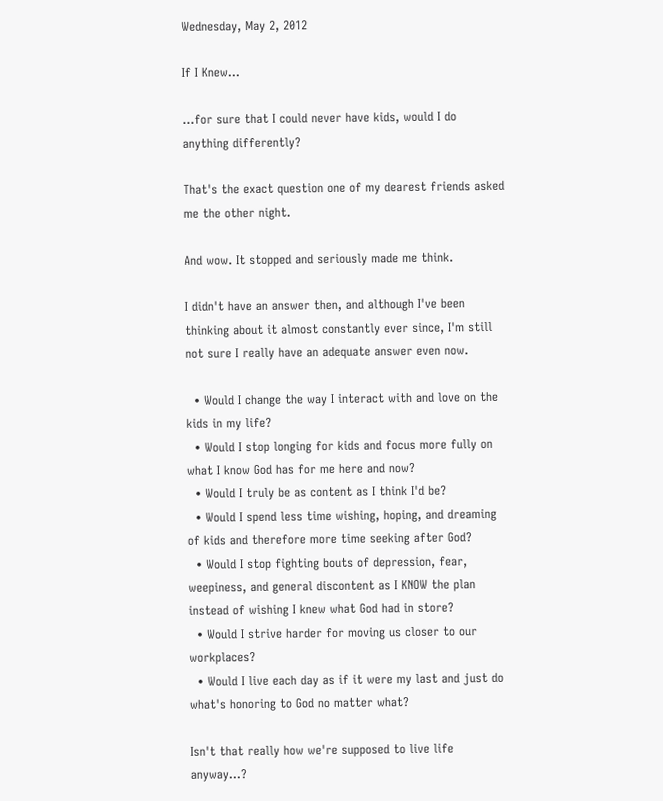Wednesday, May 2, 2012

If I Knew...

...for sure that I could never have kids, would I do anything differently?

That's the exact question one of my dearest friends asked me the other night.

And wow. It stopped and seriously made me think.

I didn't have an answer then, and although I've been thinking about it almost constantly ever since, I'm still not sure I really have an adequate answer even now.

  • Would I change the way I interact with and love on the kids in my life?
  • Would I stop longing for kids and focus more fully on what I know God has for me here and now?
  • Would I truly be as content as I think I'd be?
  • Would I spend less time wishing, hoping, and dreaming of kids and therefore more time seeking after God?
  • Would I stop fighting bouts of depression, fear, weepiness, and general discontent as I KNOW the plan instead of wishing I knew what God had in store?
  • Would I strive harder for moving us closer to our workplaces?
  • Would I live each day as if it were my last and just do what's honoring to God no matter what?

Isn't that really how we're supposed to live life anyway...?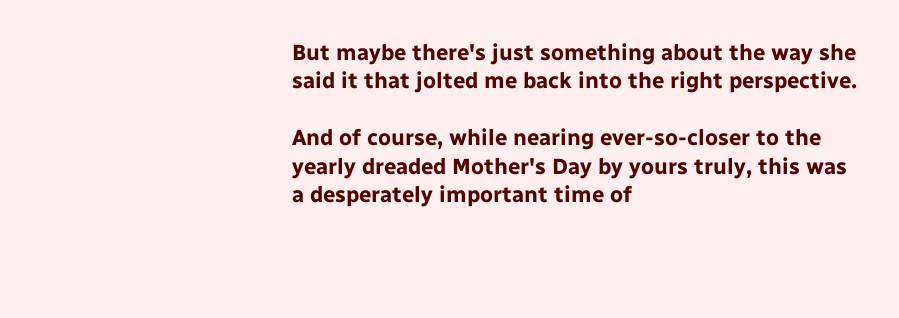But maybe there's just something about the way she said it that jolted me back into the right perspective.

And of course, while nearing ever-so-closer to the yearly dreaded Mother's Day by yours truly, this was a desperately important time of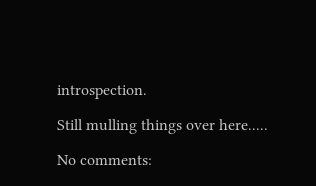introspection.

Still mulling things over here.....

No comments: